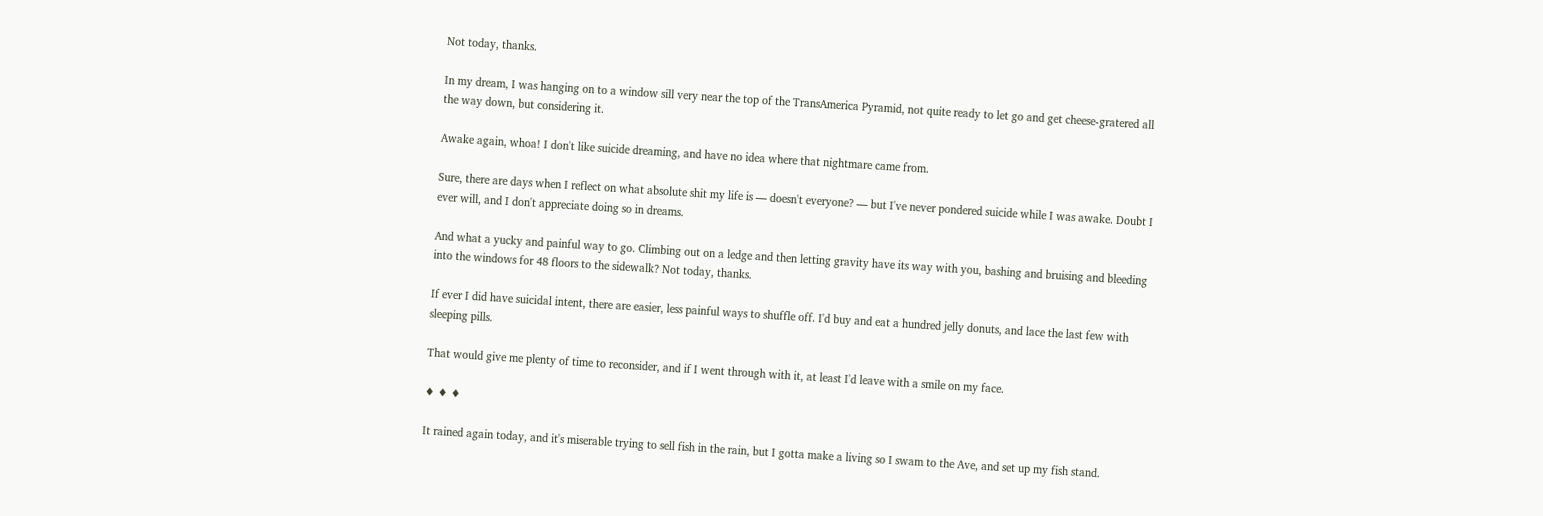Not today, thanks.

In my dream, I was hanging on to a window sill very near the top of the TransAmerica Pyramid, not quite ready to let go and get cheese-gratered all the way down, but considering it.

Awake again, whoa! I don't like suicide dreaming, and have no idea where that nightmare came from.

Sure, there are days when I reflect on what absolute shit my life is — doesn't everyone? — but I've never pondered suicide while I was awake. Doubt I ever will, and I don't appreciate doing so in dreams.

And what a yucky and painful way to go. Climbing out on a ledge and then letting gravity have its way with you, bashing and bruising and bleeding into the windows for 48 floors to the sidewalk? Not today, thanks.

If ever I did have suicidal intent, there are easier, less painful ways to shuffle off. I'd buy and eat a hundred jelly donuts, and lace the last few with sleeping pills.

That would give me plenty of time to reconsider, and if I went through with it, at least I'd leave with a smile on my face.

♦ ♦ ♦

It rained again today, and it's miserable trying to sell fish in the rain, but I gotta make a living so I swam to the Ave, and set up my fish stand.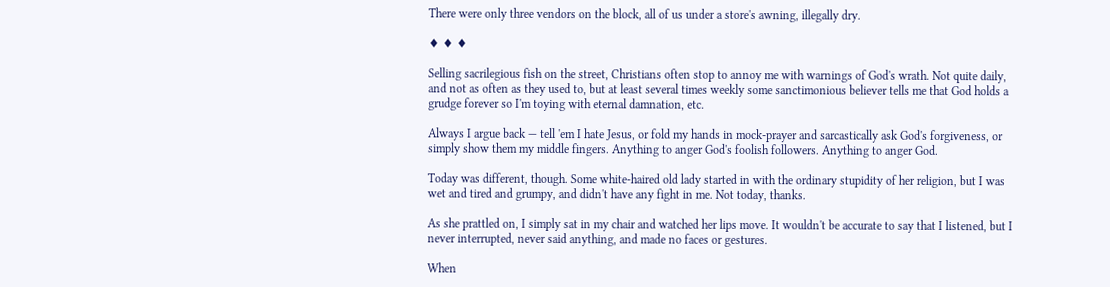There were only three vendors on the block, all of us under a store's awning, illegally dry.

♦ ♦ ♦

Selling sacrilegious fish on the street, Christians often stop to annoy me with warnings of God's wrath. Not quite daily, and not as often as they used to, but at least several times weekly some sanctimonious believer tells me that God holds a grudge forever so I'm toying with eternal damnation, etc.

Always I argue back — tell 'em I hate Jesus, or fold my hands in mock-prayer and sarcastically ask God's forgiveness, or simply show them my middle fingers. Anything to anger God's foolish followers. Anything to anger God.

Today was different, though. Some white-haired old lady started in with the ordinary stupidity of her religion, but I was wet and tired and grumpy, and didn't have any fight in me. Not today, thanks.

As she prattled on, I simply sat in my chair and watched her lips move. It wouldn't be accurate to say that I listened, but I never interrupted, never said anything, and made no faces or gestures.

When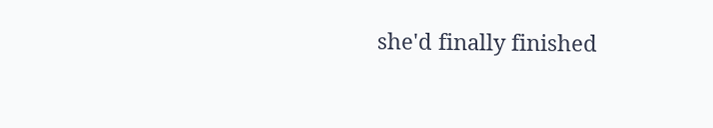she'd finally finished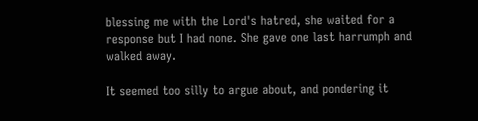blessing me with the Lord's hatred, she waited for a response but I had none. She gave one last harrumph and walked away.

It seemed too silly to argue about, and pondering it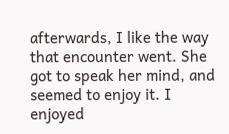afterwards, I like the way that encounter went. She got to speak her mind, and seemed to enjoy it. I enjoyed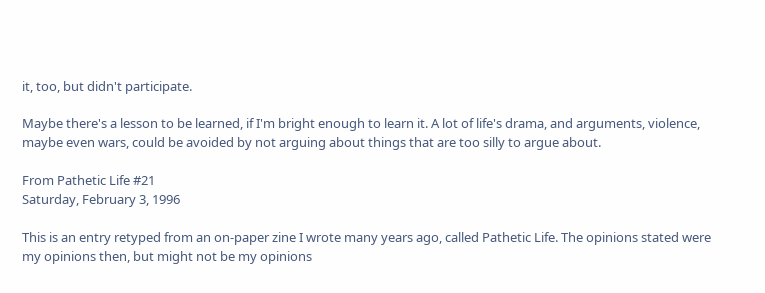it, too, but didn't participate.

Maybe there's a lesson to be learned, if I'm bright enough to learn it. A lot of life's drama, and arguments, violence, maybe even wars, could be avoided by not arguing about things that are too silly to argue about.

From Pathetic Life #21
Saturday, February 3, 1996

This is an entry retyped from an on-paper zine I wrote many years ago, called Pathetic Life. The opinions stated were my opinions then, but might not be my opinions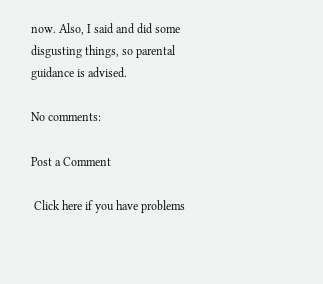now. Also, I said and did some disgusting things, so parental guidance is advised.

No comments:

Post a Comment

 Click here if you have problems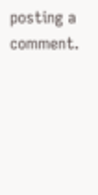posting a comment.